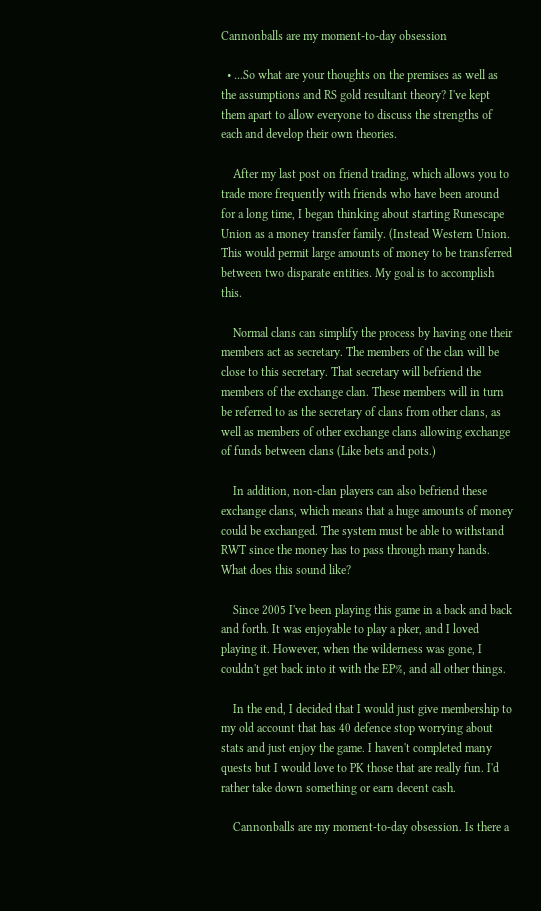Cannonballs are my moment-to-day obsession

  • ...So what are your thoughts on the premises as well as the assumptions and RS gold resultant theory? I've kept them apart to allow everyone to discuss the strengths of each and develop their own theories.

    After my last post on friend trading, which allows you to trade more frequently with friends who have been around for a long time, I began thinking about starting Runescape Union as a money transfer family. (Instead Western Union. This would permit large amounts of money to be transferred between two disparate entities. My goal is to accomplish this.

    Normal clans can simplify the process by having one their members act as secretary. The members of the clan will be close to this secretary. That secretary will befriend the members of the exchange clan. These members will in turn be referred to as the secretary of clans from other clans, as well as members of other exchange clans allowing exchange of funds between clans (Like bets and pots.)

    In addition, non-clan players can also befriend these exchange clans, which means that a huge amounts of money could be exchanged. The system must be able to withstand RWT since the money has to pass through many hands. What does this sound like?

    Since 2005 I've been playing this game in a back and back and forth. It was enjoyable to play a pker, and I loved playing it. However, when the wilderness was gone, I couldn't get back into it with the EP%, and all other things.

    In the end, I decided that I would just give membership to my old account that has 40 defence stop worrying about stats and just enjoy the game. I haven't completed many quests but I would love to PK those that are really fun. I'd rather take down something or earn decent cash.

    Cannonballs are my moment-to-day obsession. Is there a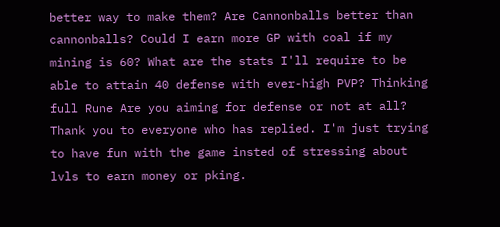better way to make them? Are Cannonballs better than cannonballs? Could I earn more GP with coal if my mining is 60? What are the stats I'll require to be able to attain 40 defense with ever-high PVP? Thinking full Rune Are you aiming for defense or not at all? Thank you to everyone who has replied. I'm just trying to have fun with the game insted of stressing about lvls to earn money or pking.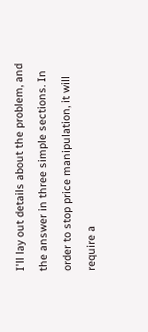I'll lay out details about the problem, and the answer in three simple sections. In order to stop price manipulation, it will require a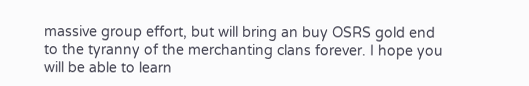massive group effort, but will bring an buy OSRS gold end to the tyranny of the merchanting clans forever. I hope you will be able to learn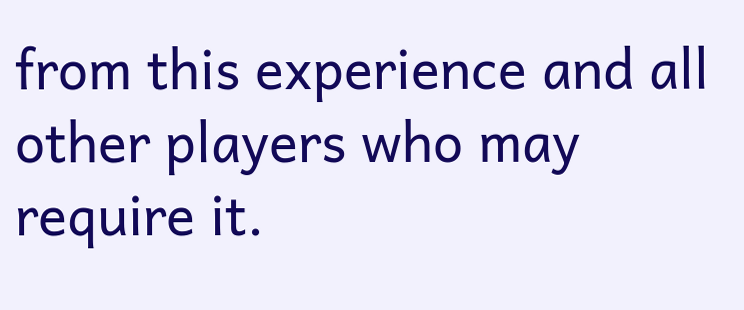from this experience and all other players who may require it.